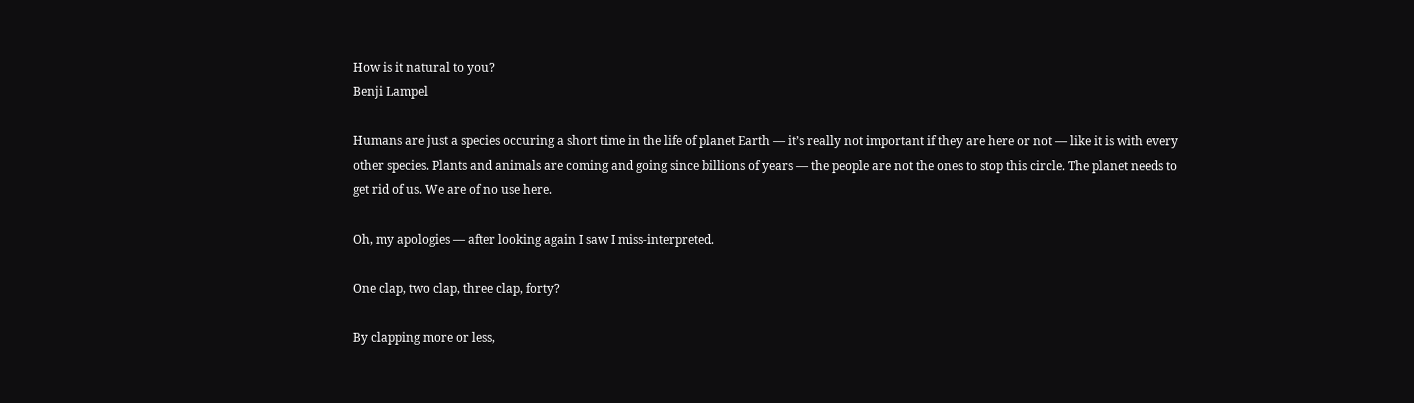How is it natural to you?
Benji Lampel

Humans are just a species occuring a short time in the life of planet Earth — it’s really not important if they are here or not — like it is with every other species. Plants and animals are coming and going since billions of years — the people are not the ones to stop this circle. The planet needs to get rid of us. We are of no use here.

Oh, my apologies — after looking again I saw I miss-interpreted.

One clap, two clap, three clap, forty?

By clapping more or less,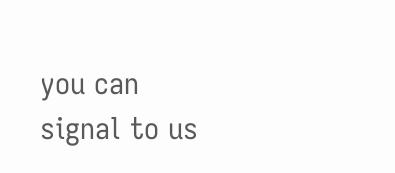you can signal to us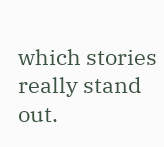which stories really stand out.